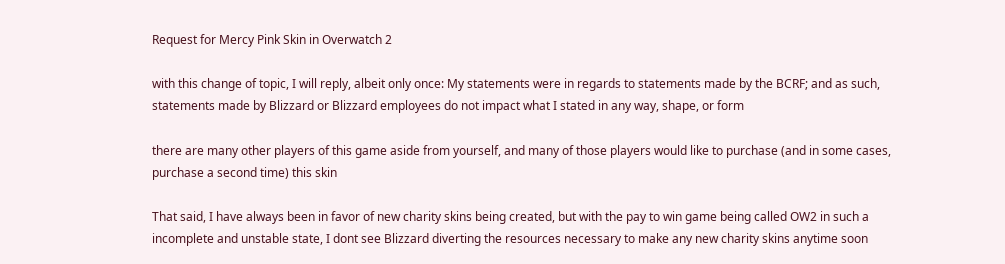Request for Mercy Pink Skin in Overwatch 2

with this change of topic, I will reply, albeit only once: My statements were in regards to statements made by the BCRF; and as such, statements made by Blizzard or Blizzard employees do not impact what I stated in any way, shape, or form

there are many other players of this game aside from yourself, and many of those players would like to purchase (and in some cases, purchase a second time) this skin

That said, I have always been in favor of new charity skins being created, but with the pay to win game being called OW2 in such a incomplete and unstable state, I dont see Blizzard diverting the resources necessary to make any new charity skins anytime soon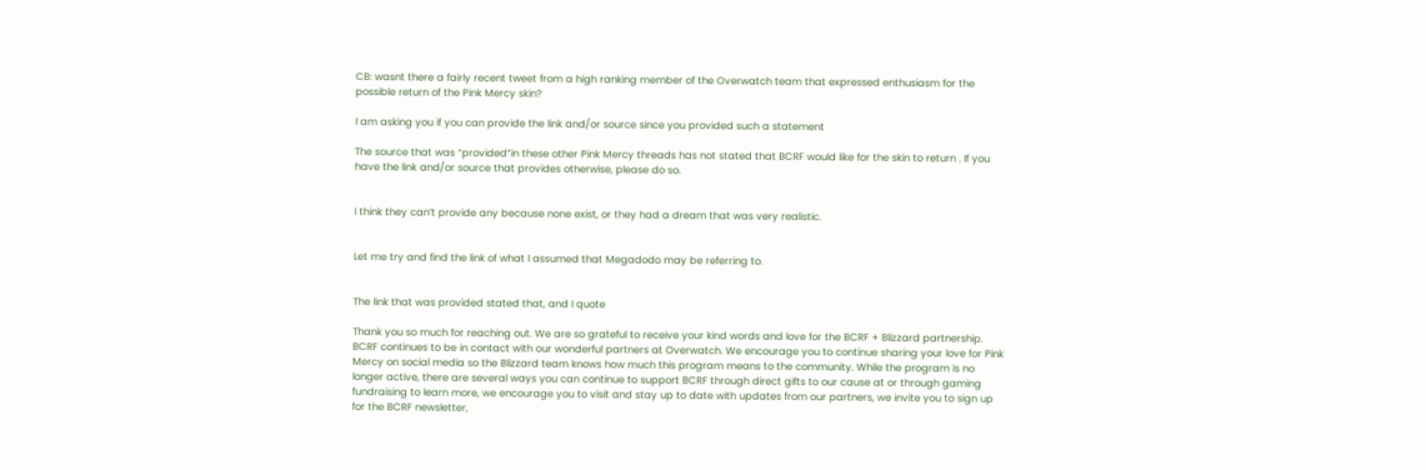CB: wasnt there a fairly recent tweet from a high ranking member of the Overwatch team that expressed enthusiasm for the possible return of the Pink Mercy skin?

I am asking you if you can provide the link and/or source since you provided such a statement

The source that was “provided”in these other Pink Mercy threads has not stated that BCRF would like for the skin to return . If you have the link and/or source that provides otherwise, please do so.


I think they can’t provide any because none exist, or they had a dream that was very realistic.


Let me try and find the link of what I assumed that Megadodo may be referring to.


The link that was provided stated that, and I quote

Thank you so much for reaching out. We are so grateful to receive your kind words and love for the BCRF + Blizzard partnership. BCRF continues to be in contact with our wonderful partners at Overwatch. We encourage you to continue sharing your love for Pink Mercy on social media so the Blizzard team knows how much this program means to the community. While the program is no longer active, there are several ways you can continue to support BCRF through direct gifts to our cause at or through gaming fundraising to learn more, we encourage you to visit and stay up to date with updates from our partners, we invite you to sign up for the BCRF newsletter,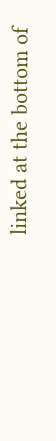linked at the bottom of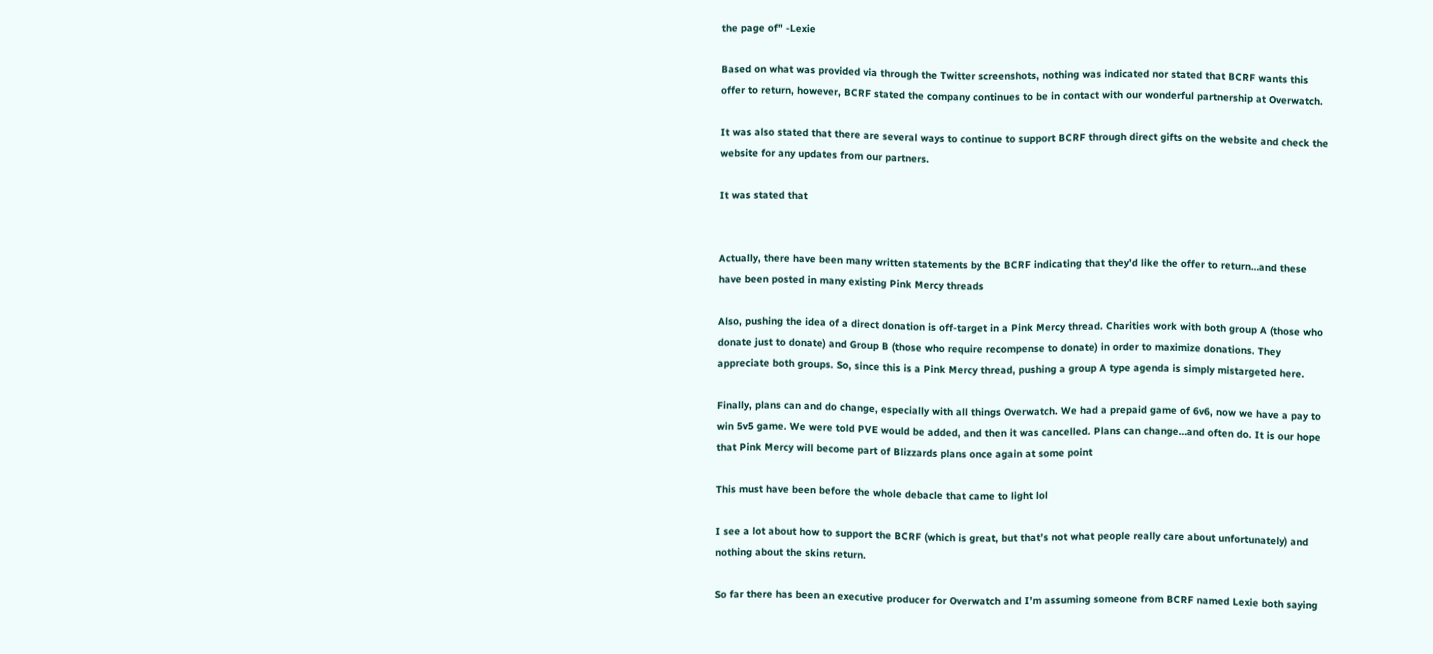the page of" -Lexie

Based on what was provided via through the Twitter screenshots, nothing was indicated nor stated that BCRF wants this offer to return, however, BCRF stated the company continues to be in contact with our wonderful partnership at Overwatch.

It was also stated that there are several ways to continue to support BCRF through direct gifts on the website and check the website for any updates from our partners.

It was stated that


Actually, there have been many written statements by the BCRF indicating that they’d like the offer to return…and these have been posted in many existing Pink Mercy threads

Also, pushing the idea of a direct donation is off-target in a Pink Mercy thread. Charities work with both group A (those who donate just to donate) and Group B (those who require recompense to donate) in order to maximize donations. They appreciate both groups. So, since this is a Pink Mercy thread, pushing a group A type agenda is simply mistargeted here.

Finally, plans can and do change, especially with all things Overwatch. We had a prepaid game of 6v6, now we have a pay to win 5v5 game. We were told PVE would be added, and then it was cancelled. Plans can change…and often do. It is our hope that Pink Mercy will become part of Blizzards plans once again at some point

This must have been before the whole debacle that came to light lol

I see a lot about how to support the BCRF (which is great, but that’s not what people really care about unfortunately) and nothing about the skins return.

So far there has been an executive producer for Overwatch and I’m assuming someone from BCRF named Lexie both saying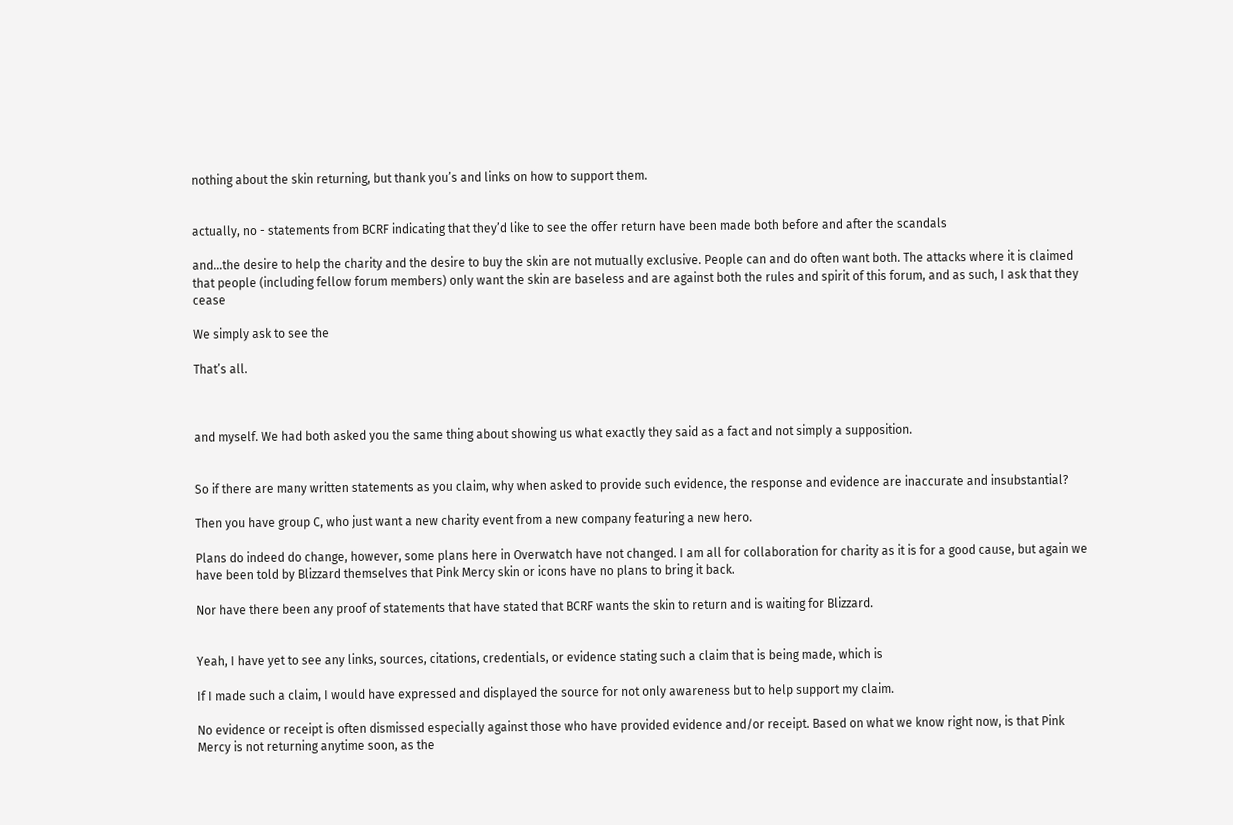nothing about the skin returning, but thank you’s and links on how to support them.


actually, no - statements from BCRF indicating that they’d like to see the offer return have been made both before and after the scandals

and…the desire to help the charity and the desire to buy the skin are not mutually exclusive. People can and do often want both. The attacks where it is claimed that people (including fellow forum members) only want the skin are baseless and are against both the rules and spirit of this forum, and as such, I ask that they cease

We simply ask to see the

That’s all.



and myself. We had both asked you the same thing about showing us what exactly they said as a fact and not simply a supposition.


So if there are many written statements as you claim, why when asked to provide such evidence, the response and evidence are inaccurate and insubstantial?

Then you have group C, who just want a new charity event from a new company featuring a new hero.

Plans do indeed do change, however, some plans here in Overwatch have not changed. I am all for collaboration for charity as it is for a good cause, but again we have been told by Blizzard themselves that Pink Mercy skin or icons have no plans to bring it back.

Nor have there been any proof of statements that have stated that BCRF wants the skin to return and is waiting for Blizzard.


Yeah, I have yet to see any links, sources, citations, credentials, or evidence stating such a claim that is being made, which is

If I made such a claim, I would have expressed and displayed the source for not only awareness but to help support my claim.

No evidence or receipt is often dismissed especially against those who have provided evidence and/or receipt. Based on what we know right now, is that Pink Mercy is not returning anytime soon, as the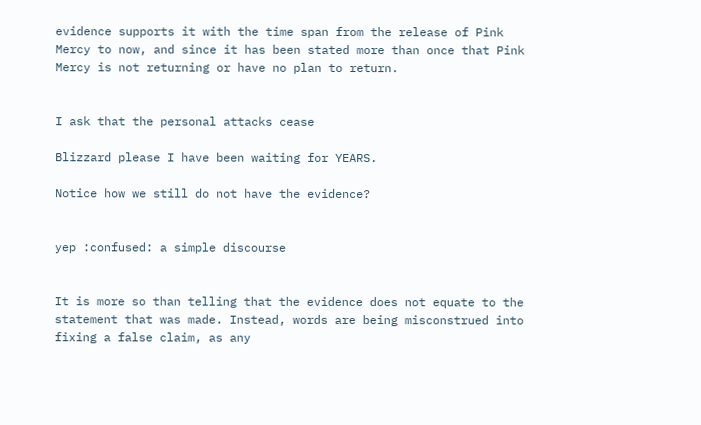evidence supports it with the time span from the release of Pink Mercy to now, and since it has been stated more than once that Pink Mercy is not returning or have no plan to return.


I ask that the personal attacks cease

Blizzard please I have been waiting for YEARS.

Notice how we still do not have the evidence?


yep :confused: a simple discourse


It is more so than telling that the evidence does not equate to the statement that was made. Instead, words are being misconstrued into fixing a false claim, as any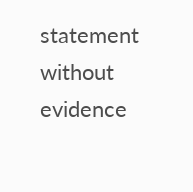statement without evidence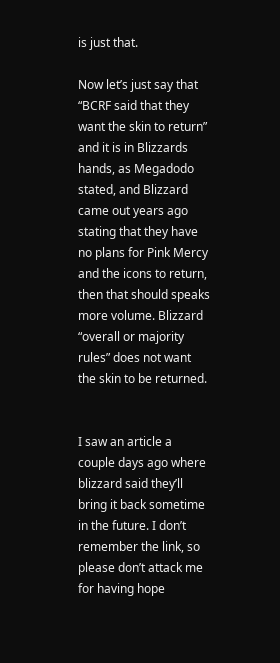is just that.

Now let’s just say that “BCRF said that they want the skin to return” and it is in Blizzards hands, as Megadodo stated, and Blizzard came out years ago stating that they have no plans for Pink Mercy and the icons to return, then that should speaks more volume. Blizzard “overall or majority rules” does not want the skin to be returned.


I saw an article a couple days ago where blizzard said they’ll bring it back sometime in the future. I don’t remember the link, so please don’t attack me for having hope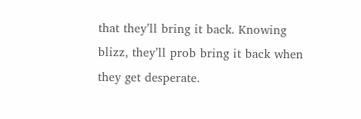that they’ll bring it back. Knowing blizz, they’ll prob bring it back when they get desperate.